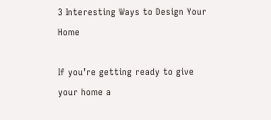3 Interesting Ways to Design Your Home

If you’re getting ready to give your home a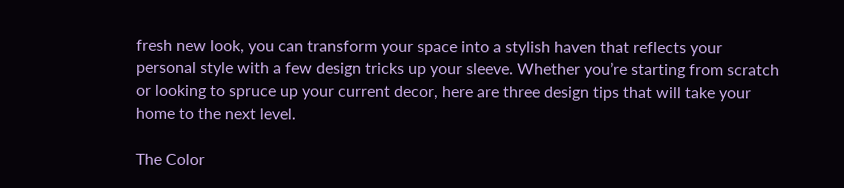fresh new look, you can transform your space into a stylish haven that reflects your personal style with a few design tricks up your sleeve. Whether you’re starting from scratch or looking to spruce up your current decor, here are three design tips that will take your home to the next level.

The Color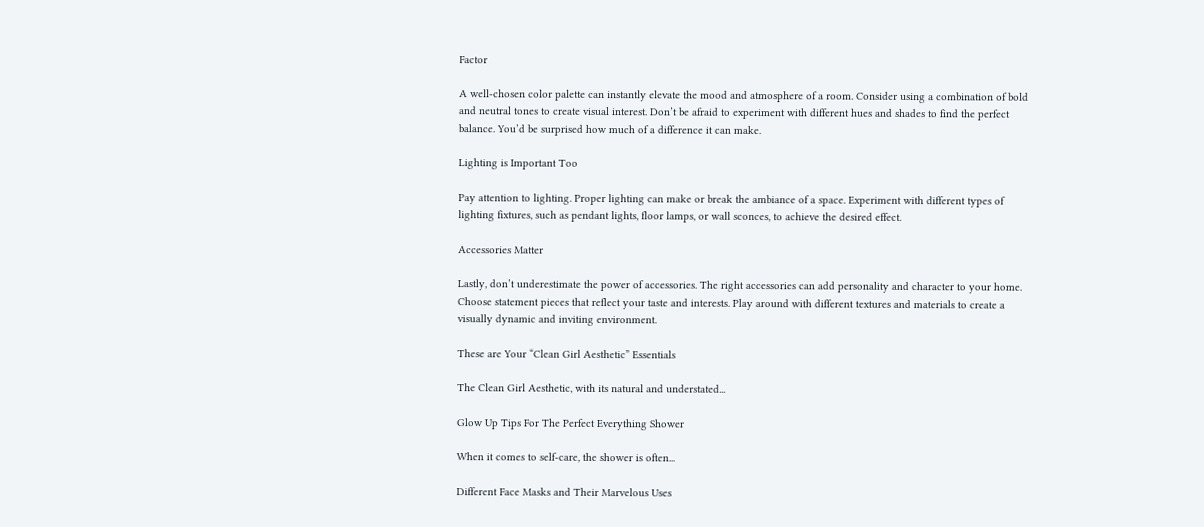Factor

A well-chosen color palette can instantly elevate the mood and atmosphere of a room. Consider using a combination of bold and neutral tones to create visual interest. Don’t be afraid to experiment with different hues and shades to find the perfect balance. You’d be surprised how much of a difference it can make.

Lighting is Important Too

Pay attention to lighting. Proper lighting can make or break the ambiance of a space. Experiment with different types of lighting fixtures, such as pendant lights, floor lamps, or wall sconces, to achieve the desired effect.

Accessories Matter

Lastly, don’t underestimate the power of accessories. The right accessories can add personality and character to your home. Choose statement pieces that reflect your taste and interests. Play around with different textures and materials to create a visually dynamic and inviting environment.

These are Your “Clean Girl Aesthetic” Essentials

The Clean Girl Aesthetic, with its natural and understated...

Glow Up Tips For The Perfect Everything Shower

When it comes to self-care, the shower is often...

Different Face Masks and Their Marvelous Uses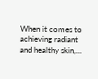When it comes to achieving radiant and healthy skin,...